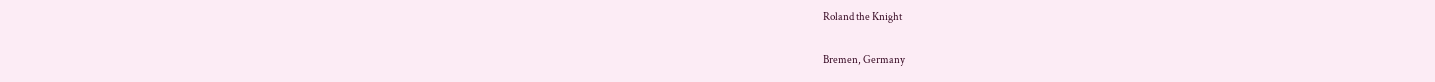Roland the Knight

Bremen, Germany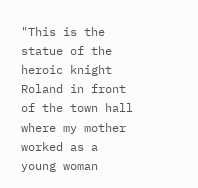"This is the statue of the heroic knight Roland in front of the town hall where my mother
worked as a young woman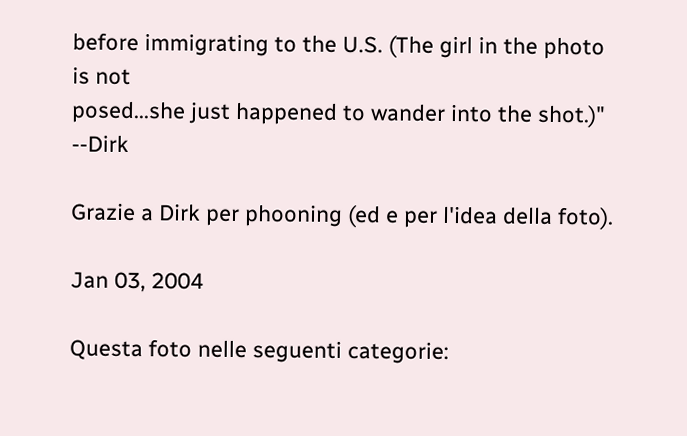before immigrating to the U.S. (The girl in the photo is not
posed...she just happened to wander into the shot.)" --Dirk

Grazie a Dirk per phooning (ed e per l'idea della foto).

Jan 03, 2004

Questa foto nelle seguenti categorie: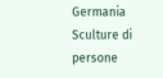Germania    Sculture di persone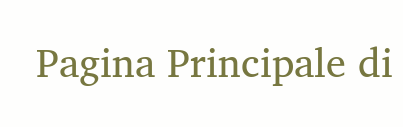Pagina Principale di